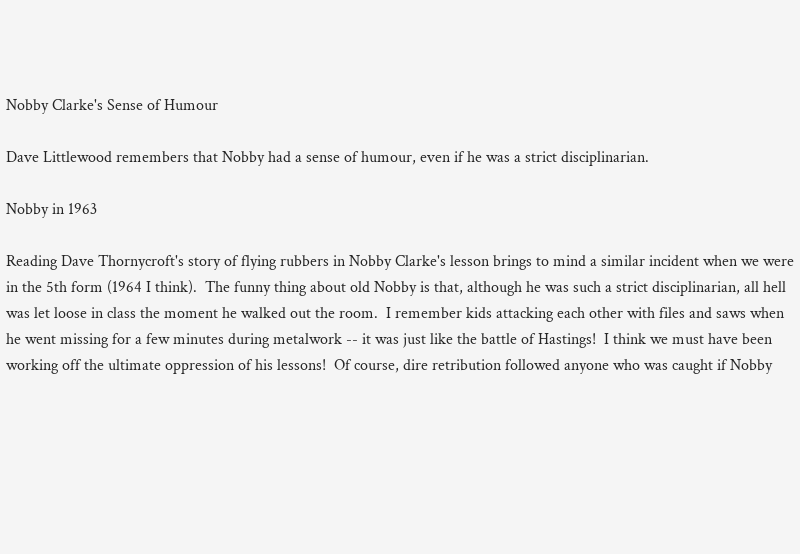Nobby Clarke's Sense of Humour

Dave Littlewood remembers that Nobby had a sense of humour, even if he was a strict disciplinarian.

Nobby in 1963

Reading Dave Thornycroft's story of flying rubbers in Nobby Clarke's lesson brings to mind a similar incident when we were in the 5th form (1964 I think).  The funny thing about old Nobby is that, although he was such a strict disciplinarian, all hell was let loose in class the moment he walked out the room.  I remember kids attacking each other with files and saws when he went missing for a few minutes during metalwork -- it was just like the battle of Hastings!  I think we must have been working off the ultimate oppression of his lessons!  Of course, dire retribution followed anyone who was caught if Nobby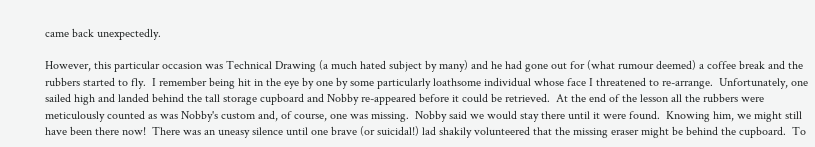came back unexpectedly.

However, this particular occasion was Technical Drawing (a much hated subject by many) and he had gone out for (what rumour deemed) a coffee break and the rubbers started to fly.  I remember being hit in the eye by one by some particularly loathsome individual whose face I threatened to re-arrange.  Unfortunately, one sailed high and landed behind the tall storage cupboard and Nobby re-appeared before it could be retrieved.  At the end of the lesson all the rubbers were meticulously counted as was Nobby's custom and, of course, one was missing.  Nobby said we would stay there until it were found.  Knowing him, we might still have been there now!  There was an uneasy silence until one brave (or suicidal!) lad shakily volunteered that the missing eraser might be behind the cupboard.  To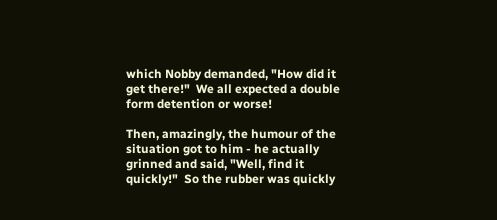which Nobby demanded, "How did it get there!"  We all expected a double form detention or worse!

Then, amazingly, the humour of the situation got to him - he actually grinned and said, "Well, find it quickly!"  So the rubber was quickly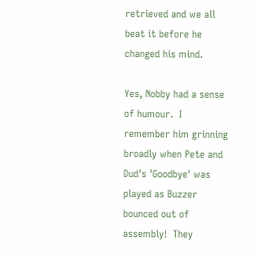retrieved and we all beat it before he changed his mind.

Yes, Nobby had a sense of humour.  I remember him grinning broadly when Pete and Dud's 'Goodbye' was played as Buzzer bounced out of assembly!  They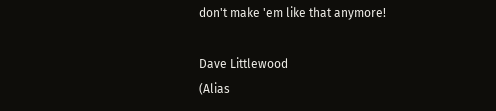don't make 'em like that anymore!

Dave Littlewood
(Alias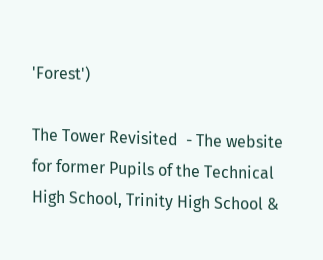'Forest')

The Tower Revisited  - The website for former Pupils of the Technical High School, Trinity High School &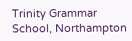Trinity Grammar School, Northampton